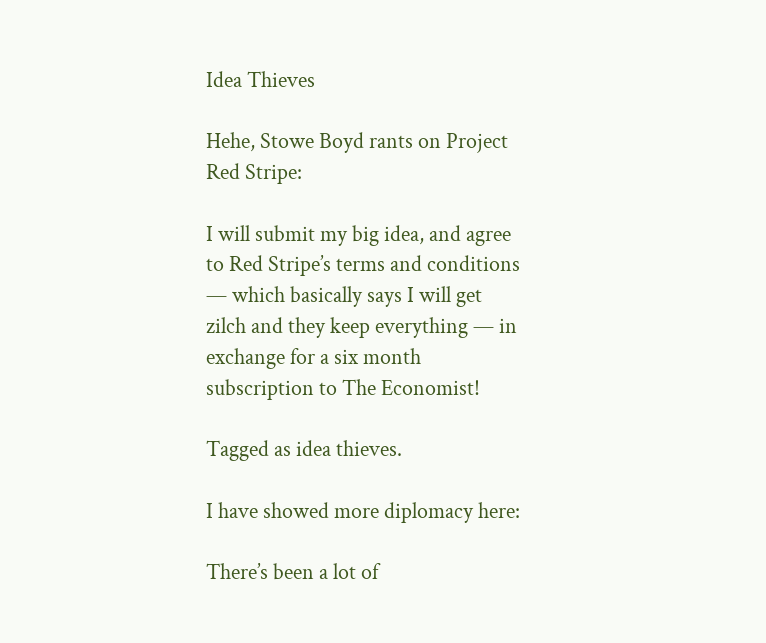Idea Thieves

Hehe, Stowe Boyd rants on Project Red Stripe:

I will submit my big idea, and agree to Red Stripe’s terms and conditions — which basically says I will get zilch and they keep everything — in exchange for a six month subscription to The Economist!

Tagged as idea thieves.

I have showed more diplomacy here:

There’s been a lot of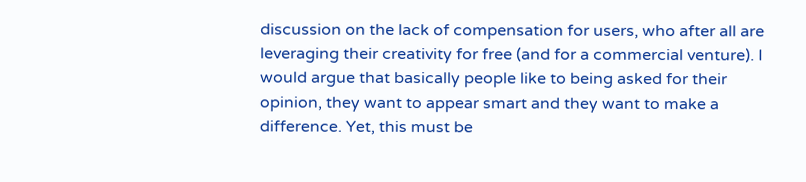discussion on the lack of compensation for users, who after all are leveraging their creativity for free (and for a commercial venture). I would argue that basically people like to being asked for their opinion, they want to appear smart and they want to make a difference. Yet, this must be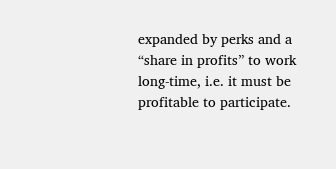expanded by perks and a “share in profits” to work long-time, i.e. it must be profitable to participate.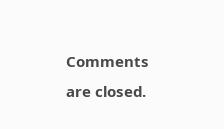Comments are closed.